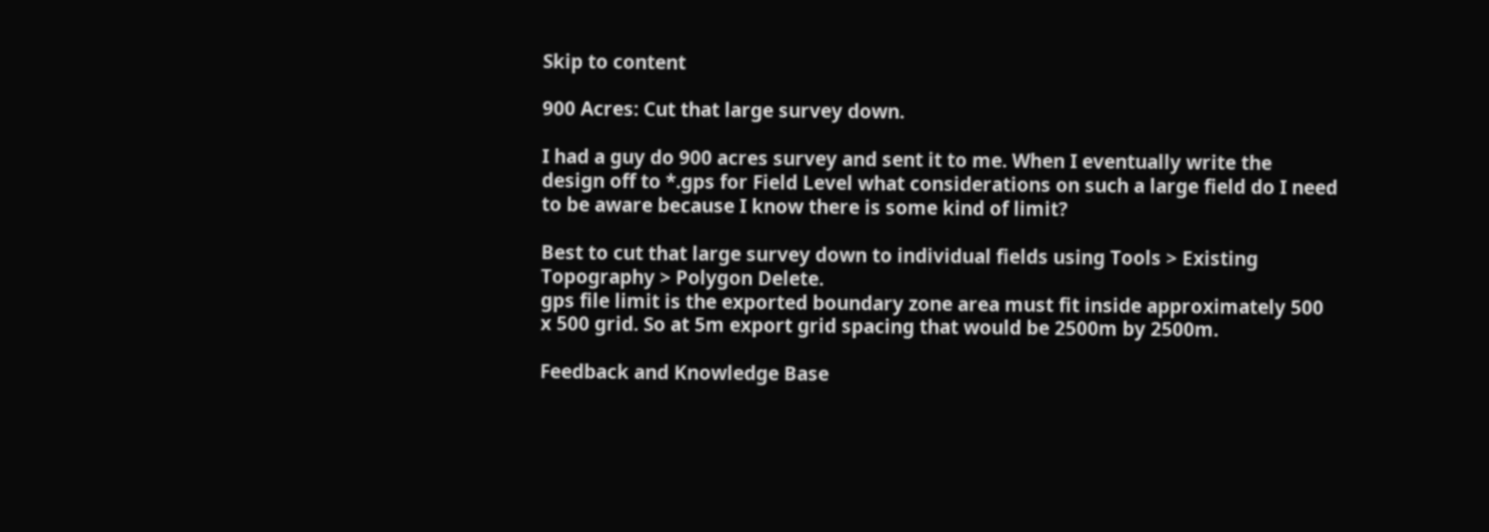Skip to content

900 Acres: Cut that large survey down.

I had a guy do 900 acres survey and sent it to me. When I eventually write the design off to *.gps for Field Level what considerations on such a large field do I need to be aware because I know there is some kind of limit?

Best to cut that large survey down to individual fields using Tools > Existing Topography > Polygon Delete.
gps file limit is the exported boundary zone area must fit inside approximately 500 x 500 grid. So at 5m export grid spacing that would be 2500m by 2500m.

Feedback and Knowledge Base